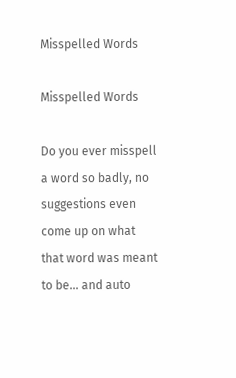Misspelled Words

Misspelled Words

Do you ever misspell a word so badly, no suggestions even come up on what that word was meant to be… and auto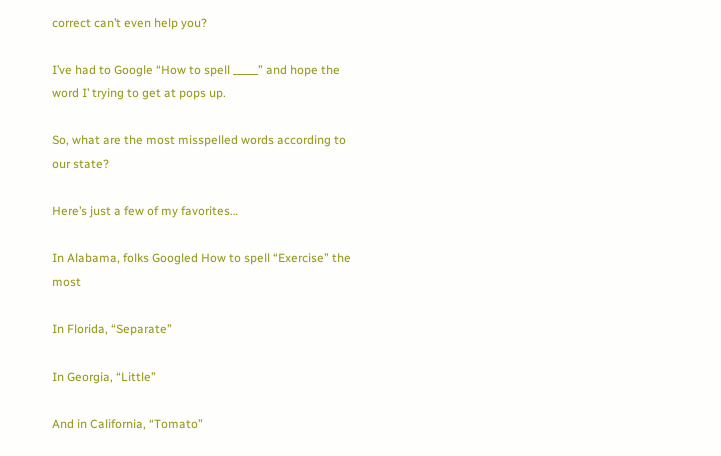correct can’t even help you?

I’ve had to Google “How to spell _____” and hope the word I’ trying to get at pops up.

So, what are the most misspelled words according to our state?

Here’s just a few of my favorites…

In Alabama, folks Googled How to spell “Exercise” the most

In Florida, “Separate”

In Georgia, “Little”

And in California, “Tomato”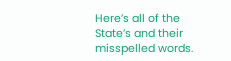Here’s all of the State’s and their misspelled words.